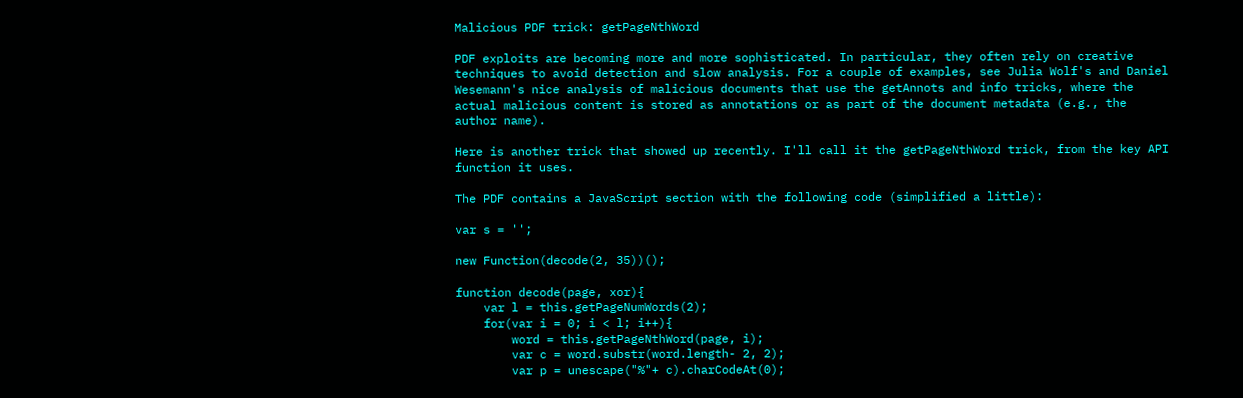Malicious PDF trick: getPageNthWord

PDF exploits are becoming more and more sophisticated. In particular, they often rely on creative techniques to avoid detection and slow analysis. For a couple of examples, see Julia Wolf's and Daniel Wesemann's nice analysis of malicious documents that use the getAnnots and info tricks, where the actual malicious content is stored as annotations or as part of the document metadata (e.g., the author name).

Here is another trick that showed up recently. I'll call it the getPageNthWord trick, from the key API function it uses.

The PDF contains a JavaScript section with the following code (simplified a little):

var s = '';

new Function(decode(2, 35))();

function decode(page, xor){
    var l = this.getPageNumWords(2);
    for(var i = 0; i < l; i++){
        word = this.getPageNthWord(page, i);
        var c = word.substr(word.length- 2, 2);
        var p = unescape("%"+ c).charCodeAt(0);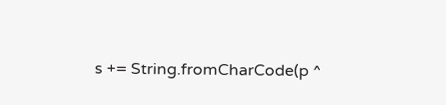s += String.fromCharCode(p ^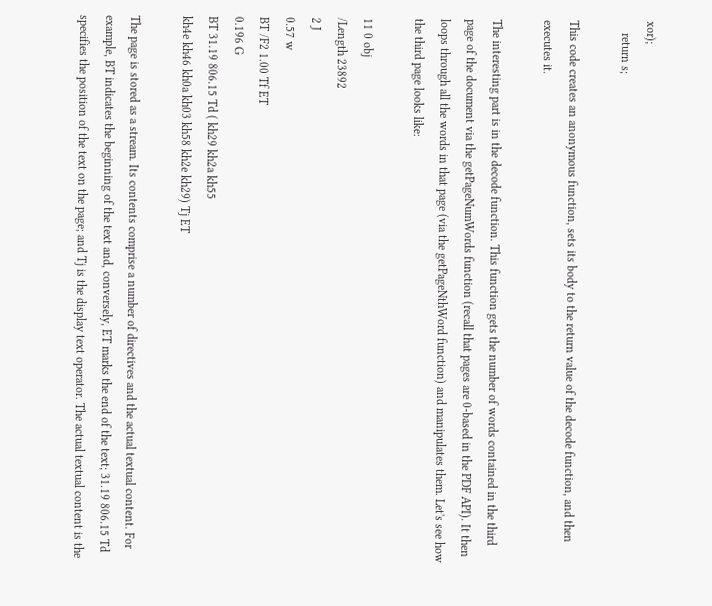xor);
    return s;

This code creates an anonymous function, sets its body to the return value of the decode function, and then executes it.

The interesting part is in the decode function. This function gets the number of words contained in the third page of the document via the getPageNumWords function (recall that pages are 0-based in the PDF API). It then loops through all the words in that page (via the getPageNthWord function) and manipulates them. Let's see how the third page looks like:

11 0 obj
/Length 23892
2 J
0.57 w
BT /F2 1.00 Tf ET
0.196 G
BT 31.19 806.15 Td ( kh29 kh2a kh55
kh4e kh46 kh0a kh03 kh58 kh2e kh29) Tj ET

The page is stored as a stream. Its contents comprise a number of directives and the actual textual content. For example, BT indicates the beginning of the text and, conversely, ET marks the end of the text; 31.19 806.15 Td specifies the position of the text on the page; and Tj is the display text operator. The actual textual content is the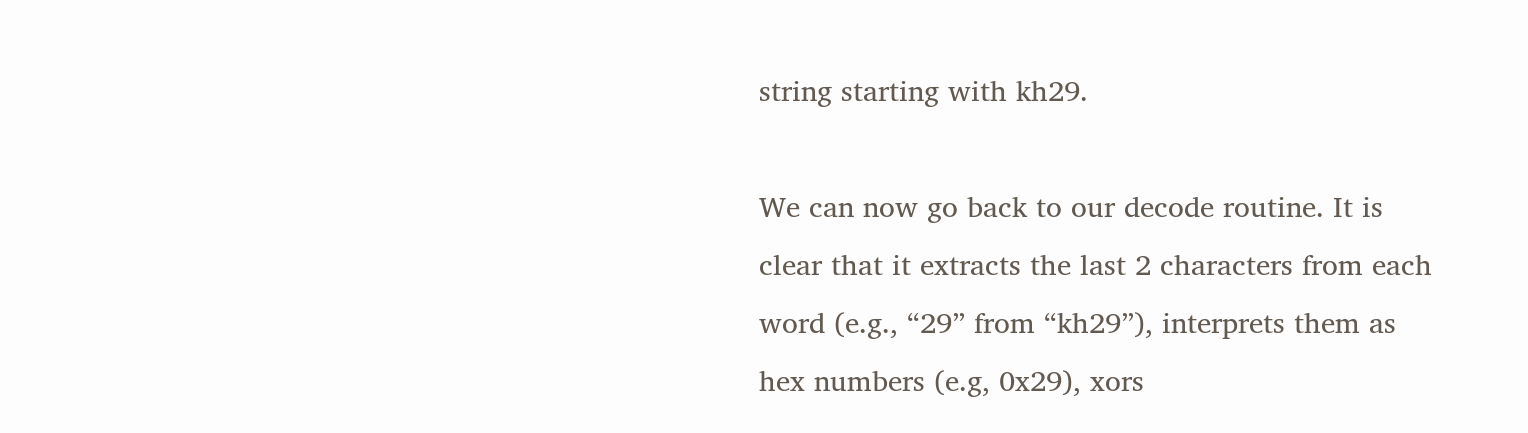string starting with kh29.

We can now go back to our decode routine. It is clear that it extracts the last 2 characters from each word (e.g., “29” from “kh29”), interprets them as hex numbers (e.g, 0x29), xors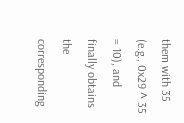them with 35 (e.g., 0x29 ^ 35 = 10), and finally obtains the corresponding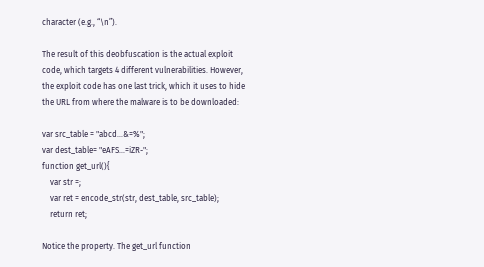character (e.g., “\n”).

The result of this deobfuscation is the actual exploit code, which targets 4 different vulnerabilities. However, the exploit code has one last trick, which it uses to hide the URL from where the malware is to be downloaded:

var src_table = "abcd...&=%";
var dest_table= "eAFS...=iZR-";
function get_url(){
    var str =;
    var ret = encode_str(str, dest_table, src_table);
    return ret;

Notice the property. The get_url function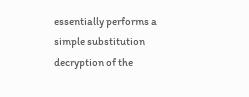essentially performs a simple substitution decryption of the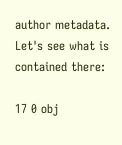author metadata. Let's see what is contained there:

17 0 obj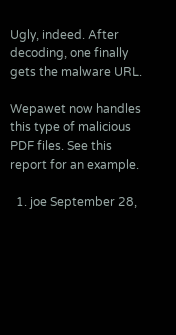Ugly, indeed. After decoding, one finally gets the malware URL.

Wepawet now handles this type of malicious PDF files. See this report for an example.

  1. joe September 28,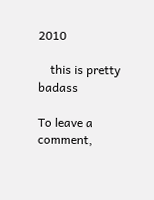2010

    this is pretty badass

To leave a comment,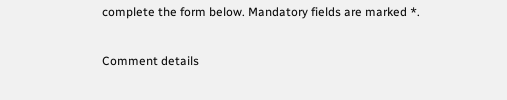complete the form below. Mandatory fields are marked *.

Comment details